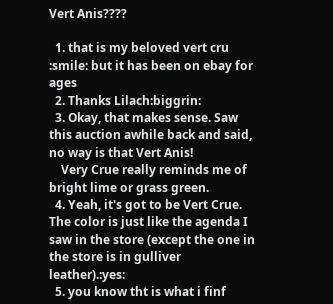Vert Anis????

  1. that is my beloved vert cru :smile: but it has been on ebay for ages
  2. Thanks Lilach:biggrin:
  3. Okay, that makes sense. Saw this auction awhile back and said, no way is that Vert Anis!
    Very Crue really reminds me of bright lime or grass green.
  4. Yeah, it's got to be Vert Crue. The color is just like the agenda I saw in the store (except the one in the store is in gulliver leather).:yes:
  5. you know tht is what i finf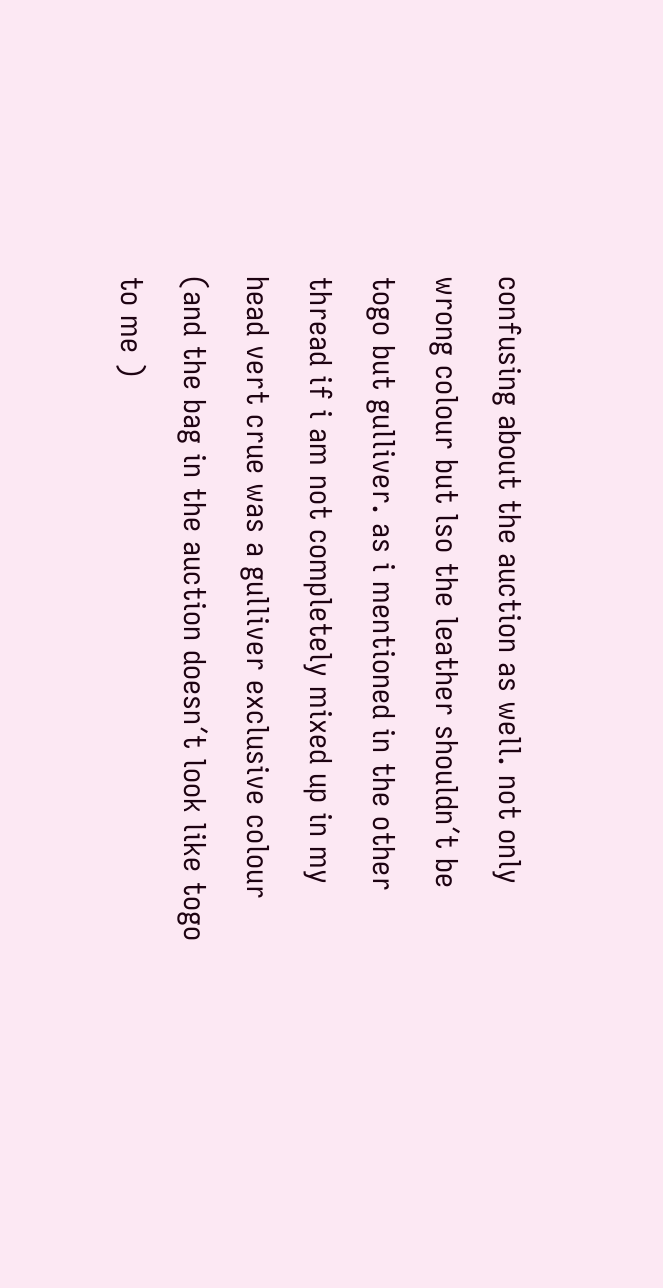confusing about the auction as well. not only wrong colour but lso the leather shouldn´t be togo but gulliver. as i mentioned in the other thread if i am not completely mixed up in my head vert crue was a gulliver exclusive colour (and the bag in the auction doesn´t look like togo to me )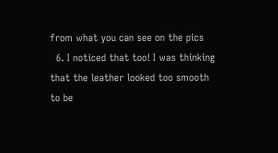from what you can see on the pics
  6. I noticed that too! I was thinking that the leather looked too smooth to be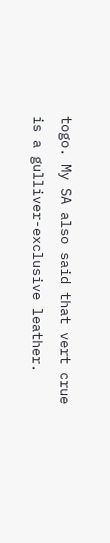togo. My SA also said that vert crue is a gulliver-exclusive leather.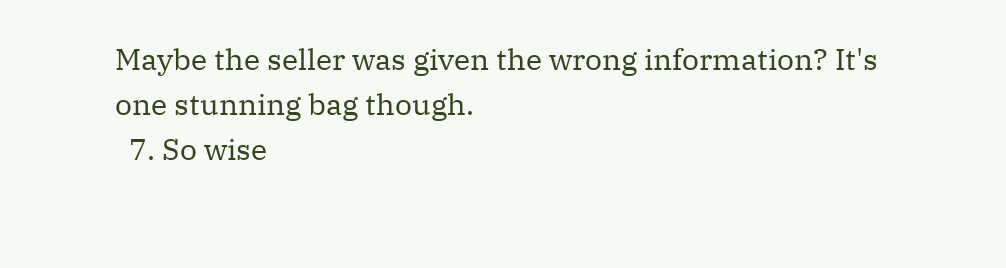Maybe the seller was given the wrong information? It's one stunning bag though.
  7. So wise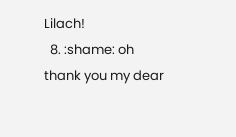Lilach!
  8. :shame: oh thank you my dear